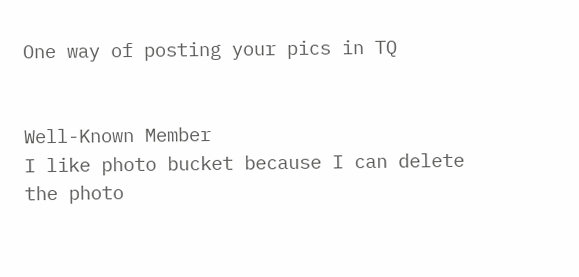One way of posting your pics in TQ


Well-Known Member
I like photo bucket because I can delete the photo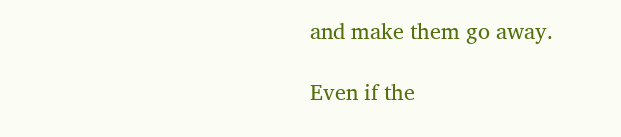and make them go away.

Even if the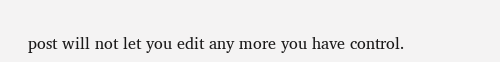post will not let you edit any more you have control.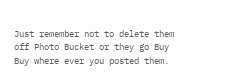Just remember not to delete them off Photo Bucket or they go Buy Buy where ever you posted them.